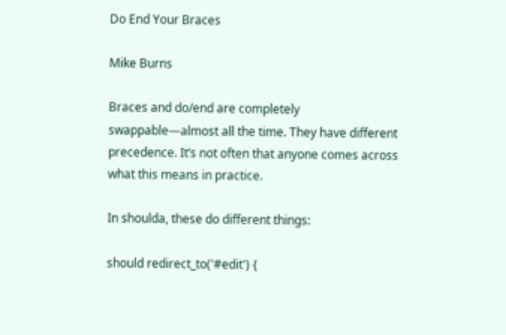Do End Your Braces

Mike Burns

Braces and do/end are completely swappable—almost all the time. They have different precedence. It’s not often that anyone comes across what this means in practice.

In shoulda, these do different things:

should redirect_to('#edit') {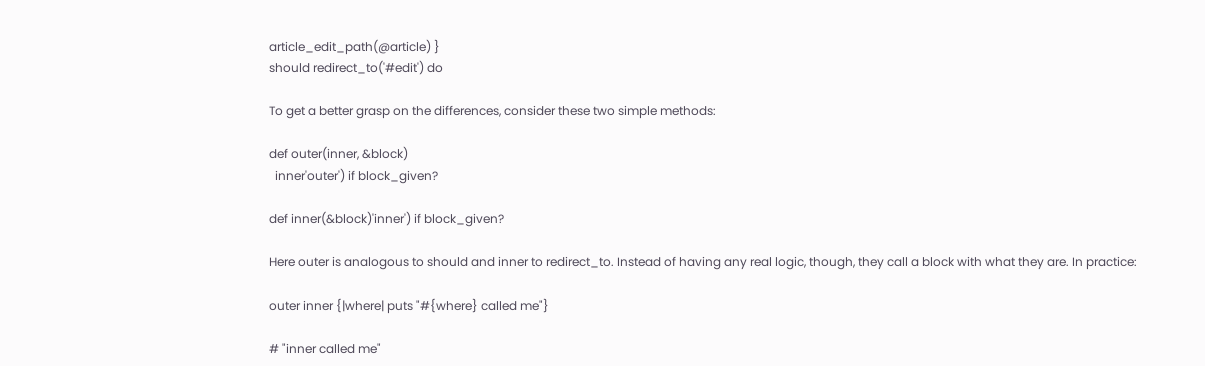article_edit_path(@article) }
should redirect_to('#edit') do

To get a better grasp on the differences, consider these two simple methods:

def outer(inner, &block)
  inner'outer') if block_given?

def inner(&block)'inner') if block_given?

Here outer is analogous to should and inner to redirect_to. Instead of having any real logic, though, they call a block with what they are. In practice:

outer inner {|where| puts "#{where} called me"}

# "inner called me"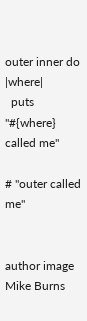outer inner do |where|
  puts "#{where} called me"

# "outer called me"


author image
Mike Burns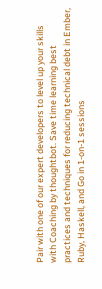Pair with one of our expert developers to level up your skills with Coaching by thoughtbot. Save time learning best practices and techniques for reducing technical debt in Ember, Ruby, Haskell, and Go in 1-on-1 sessions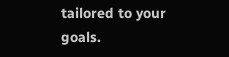tailored to your goals.